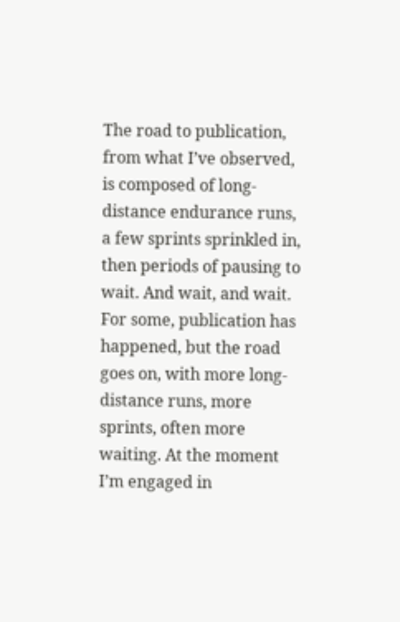The road to publication, from what I’ve observed, is composed of long-distance endurance runs, a few sprints sprinkled in, then periods of pausing to wait. And wait, and wait. For some, publication has happened, but the road goes on, with more long-distance runs, more sprints, often more waiting. At the moment I’m engaged in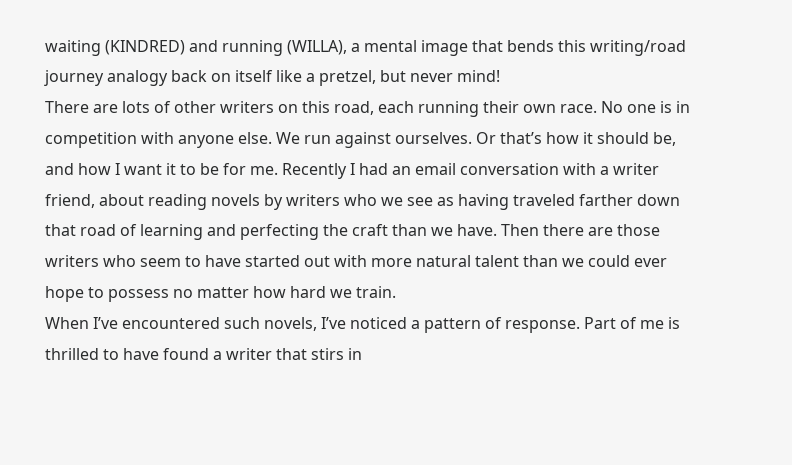waiting (KINDRED) and running (WILLA), a mental image that bends this writing/road journey analogy back on itself like a pretzel, but never mind!
There are lots of other writers on this road, each running their own race. No one is in competition with anyone else. We run against ourselves. Or that’s how it should be, and how I want it to be for me. Recently I had an email conversation with a writer friend, about reading novels by writers who we see as having traveled farther down that road of learning and perfecting the craft than we have. Then there are those writers who seem to have started out with more natural talent than we could ever hope to possess no matter how hard we train.
When I’ve encountered such novels, I’ve noticed a pattern of response. Part of me is thrilled to have found a writer that stirs in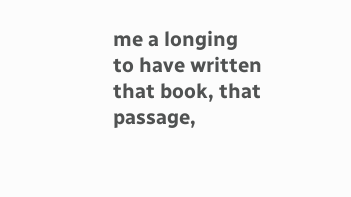me a longing to have written that book, that passage,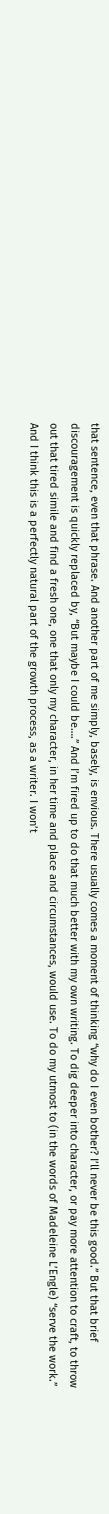that sentence, even that phrase. And another part of me simply, basely, is envious. There usually comes a moment of thinking “why do I even bother? I’ll never be this good.” But that brief discouragement is quickly replaced by, “But maybe I could be….” And I’m fired up to do that much better with my own writing. To dig deeper into character, or pay more attention to craft, to throw out that tired simile and find a fresh one, one that only my character, in her time and place and circumstances, would use. To do my utmost to (in the words of Madeleine L’Engle) “serve the work.”
And I think this is a perfectly natural part of the growth process, as a writer. I won’t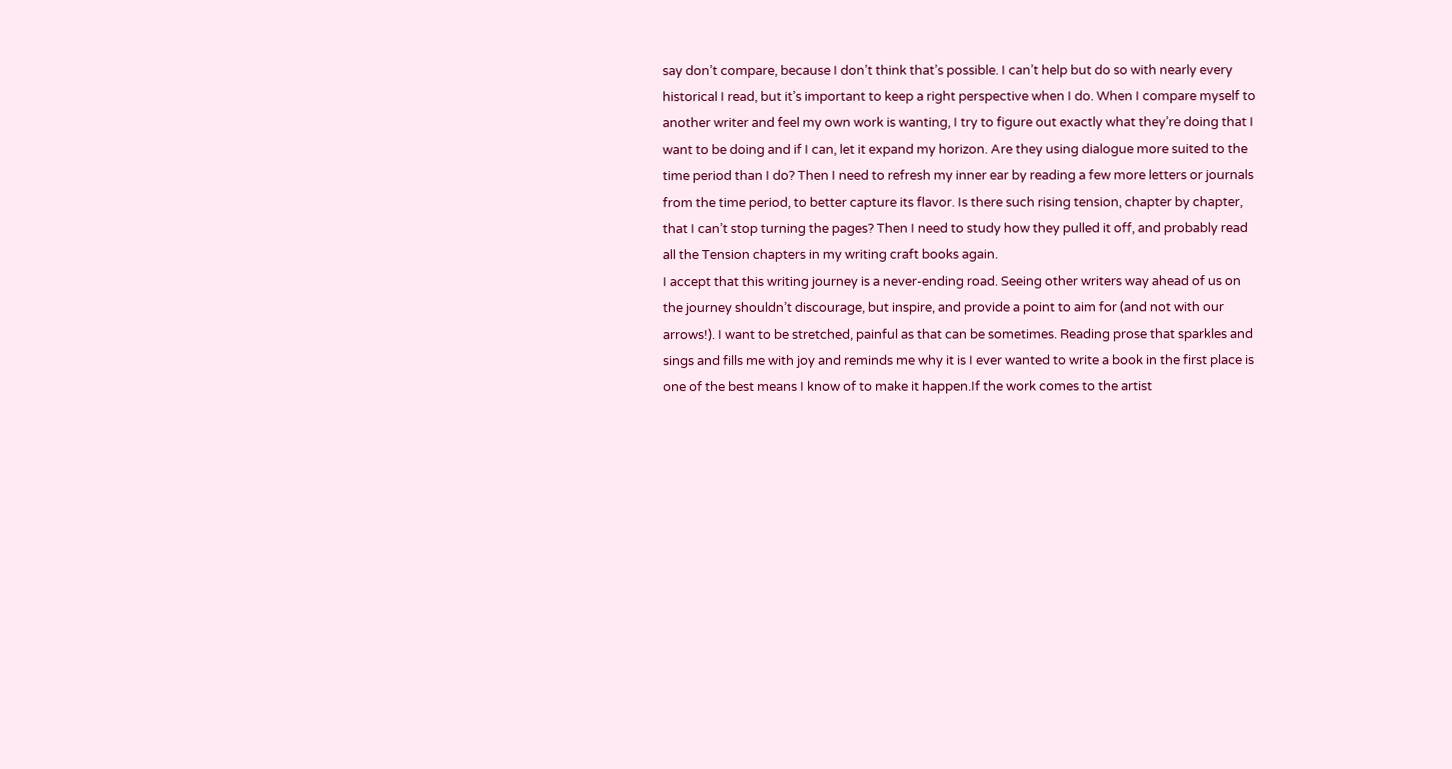say don’t compare, because I don’t think that’s possible. I can’t help but do so with nearly every historical I read, but it’s important to keep a right perspective when I do. When I compare myself to another writer and feel my own work is wanting, I try to figure out exactly what they’re doing that I want to be doing and if I can, let it expand my horizon. Are they using dialogue more suited to the time period than I do? Then I need to refresh my inner ear by reading a few more letters or journals from the time period, to better capture its flavor. Is there such rising tension, chapter by chapter, that I can’t stop turning the pages? Then I need to study how they pulled it off, and probably read all the Tension chapters in my writing craft books again.
I accept that this writing journey is a never-ending road. Seeing other writers way ahead of us on the journey shouldn’t discourage, but inspire, and provide a point to aim for (and not with our arrows!). I want to be stretched, painful as that can be sometimes. Reading prose that sparkles and sings and fills me with joy and reminds me why it is I ever wanted to write a book in the first place is one of the best means I know of to make it happen.If the work comes to the artist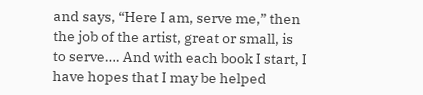and says, “Here I am, serve me,” then the job of the artist, great or small, is to serve…. And with each book I start, I have hopes that I may be helped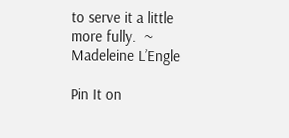to serve it a little more fully.  ~ Madeleine L’Engle

Pin It on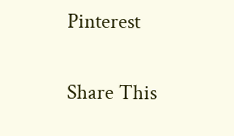Pinterest

Share This